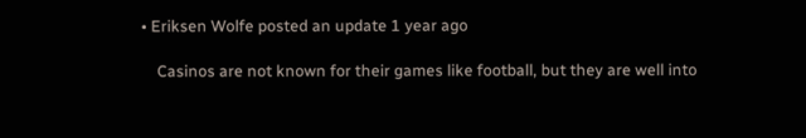• Eriksen Wolfe posted an update 1 year ago

    Casinos are not known for their games like football, but they are well into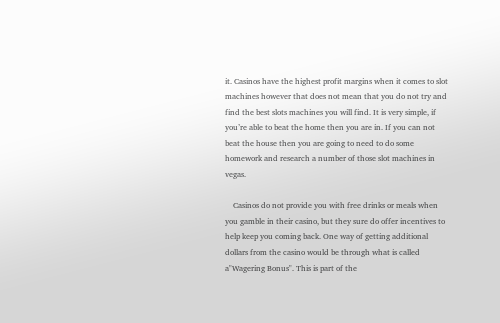it. Casinos have the highest profit margins when it comes to slot machines however that does not mean that you do not try and find the best slots machines you will find. It is very simple, if you’re able to beat the home then you are in. If you can not beat the house then you are going to need to do some homework and research a number of those slot machines in vegas.

    Casinos do not provide you with free drinks or meals when you gamble in their casino, but they sure do offer incentives to help keep you coming back. One way of getting additional dollars from the casino would be through what is called a"Wagering Bonus". This is part of the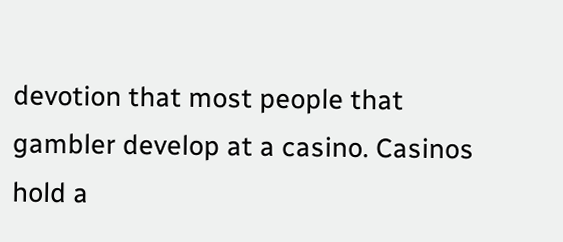devotion that most people that gambler develop at a casino. Casinos hold a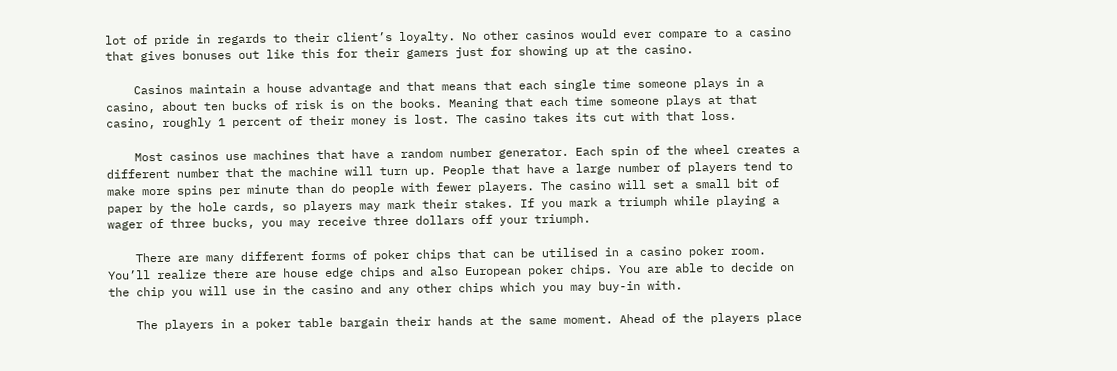lot of pride in regards to their client’s loyalty. No other casinos would ever compare to a casino that gives bonuses out like this for their gamers just for showing up at the casino.

    Casinos maintain a house advantage and that means that each single time someone plays in a casino, about ten bucks of risk is on the books. Meaning that each time someone plays at that casino, roughly 1 percent of their money is lost. The casino takes its cut with that loss.

    Most casinos use machines that have a random number generator. Each spin of the wheel creates a different number that the machine will turn up. People that have a large number of players tend to make more spins per minute than do people with fewer players. The casino will set a small bit of paper by the hole cards, so players may mark their stakes. If you mark a triumph while playing a wager of three bucks, you may receive three dollars off your triumph.

    There are many different forms of poker chips that can be utilised in a casino poker room. You’ll realize there are house edge chips and also European poker chips. You are able to decide on the chip you will use in the casino and any other chips which you may buy-in with.

    The players in a poker table bargain their hands at the same moment. Ahead of the players place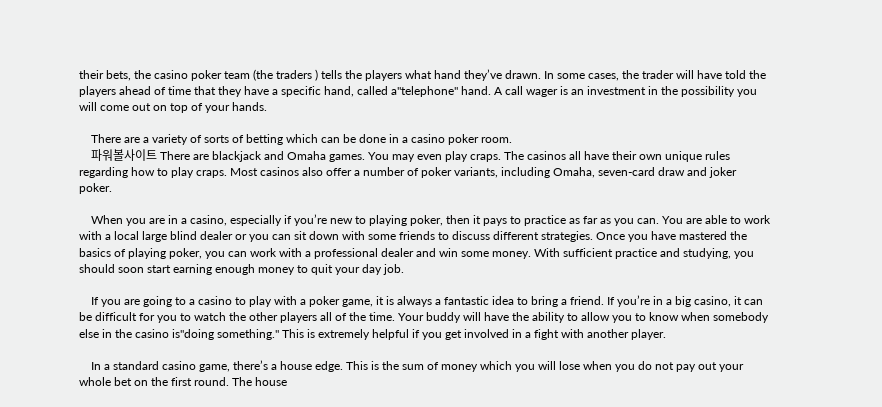their bets, the casino poker team (the traders ) tells the players what hand they’ve drawn. In some cases, the trader will have told the players ahead of time that they have a specific hand, called a"telephone" hand. A call wager is an investment in the possibility you will come out on top of your hands.

    There are a variety of sorts of betting which can be done in a casino poker room.
    파워볼사이트 There are blackjack and Omaha games. You may even play craps. The casinos all have their own unique rules regarding how to play craps. Most casinos also offer a number of poker variants, including Omaha, seven-card draw and joker poker.

    When you are in a casino, especially if you’re new to playing poker, then it pays to practice as far as you can. You are able to work with a local large blind dealer or you can sit down with some friends to discuss different strategies. Once you have mastered the basics of playing poker, you can work with a professional dealer and win some money. With sufficient practice and studying, you should soon start earning enough money to quit your day job.

    If you are going to a casino to play with a poker game, it is always a fantastic idea to bring a friend. If you’re in a big casino, it can be difficult for you to watch the other players all of the time. Your buddy will have the ability to allow you to know when somebody else in the casino is"doing something." This is extremely helpful if you get involved in a fight with another player.

    In a standard casino game, there’s a house edge. This is the sum of money which you will lose when you do not pay out your whole bet on the first round. The house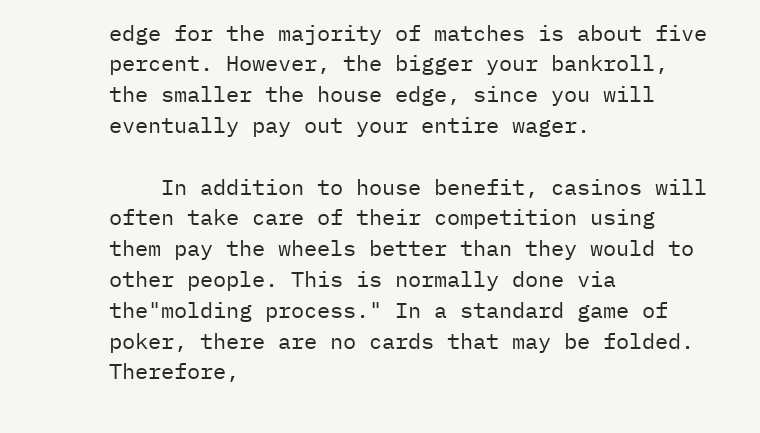edge for the majority of matches is about five percent. However, the bigger your bankroll, the smaller the house edge, since you will eventually pay out your entire wager.

    In addition to house benefit, casinos will often take care of their competition using them pay the wheels better than they would to other people. This is normally done via the"molding process." In a standard game of poker, there are no cards that may be folded. Therefore,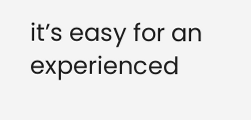it’s easy for an experienced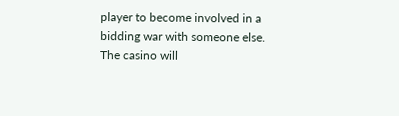player to become involved in a bidding war with someone else. The casino will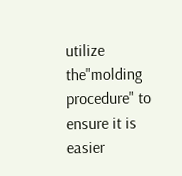utilize the"molding procedure" to ensure it is easier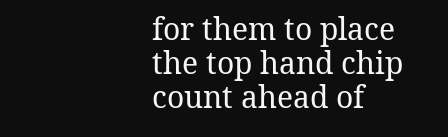for them to place the top hand chip count ahead of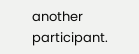another participant.